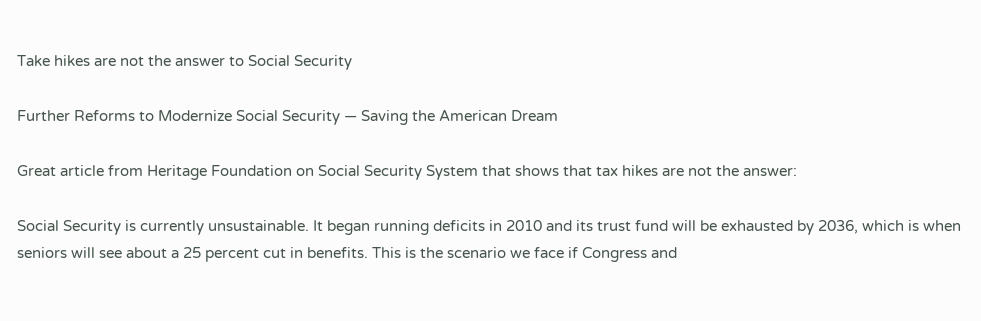Take hikes are not the answer to Social Security

Further Reforms to Modernize Social Security — Saving the American Dream

Great article from Heritage Foundation on Social Security System that shows that tax hikes are not the answer:

Social Security is currently unsustainable. It began running deficits in 2010 and its trust fund will be exhausted by 2036, which is when seniors will see about a 25 percent cut in benefits. This is the scenario we face if Congress and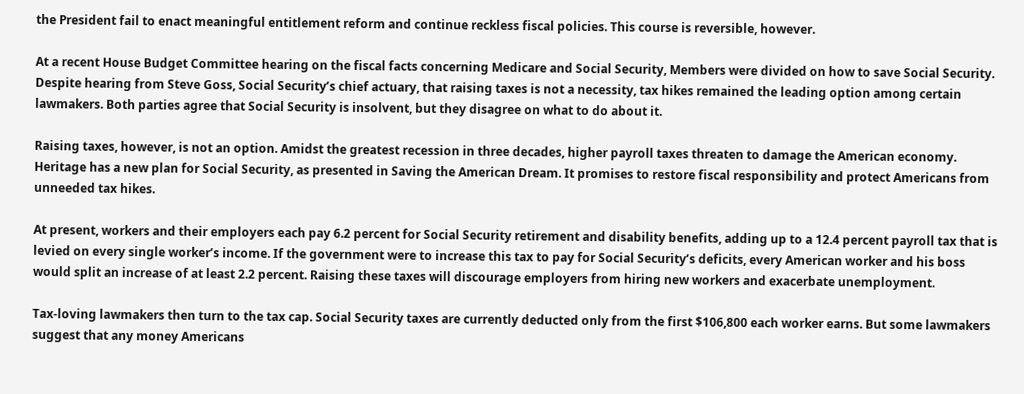the President fail to enact meaningful entitlement reform and continue reckless fiscal policies. This course is reversible, however.

At a recent House Budget Committee hearing on the fiscal facts concerning Medicare and Social Security, Members were divided on how to save Social Security. Despite hearing from Steve Goss, Social Security’s chief actuary, that raising taxes is not a necessity, tax hikes remained the leading option among certain lawmakers. Both parties agree that Social Security is insolvent, but they disagree on what to do about it.

Raising taxes, however, is not an option. Amidst the greatest recession in three decades, higher payroll taxes threaten to damage the American economy. Heritage has a new plan for Social Security, as presented in Saving the American Dream. It promises to restore fiscal responsibility and protect Americans from unneeded tax hikes.

At present, workers and their employers each pay 6.2 percent for Social Security retirement and disability benefits, adding up to a 12.4 percent payroll tax that is levied on every single worker’s income. If the government were to increase this tax to pay for Social Security’s deficits, every American worker and his boss would split an increase of at least 2.2 percent. Raising these taxes will discourage employers from hiring new workers and exacerbate unemployment.

Tax-loving lawmakers then turn to the tax cap. Social Security taxes are currently deducted only from the first $106,800 each worker earns. But some lawmakers suggest that any money Americans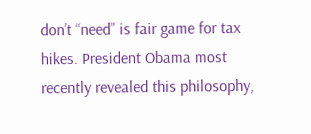don’t “need” is fair game for tax hikes. President Obama most recently revealed this philosophy,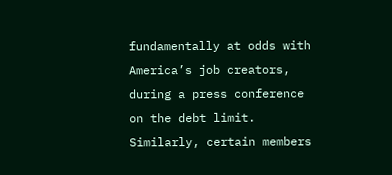fundamentally at odds with America’s job creators, during a press conference on the debt limit. Similarly, certain members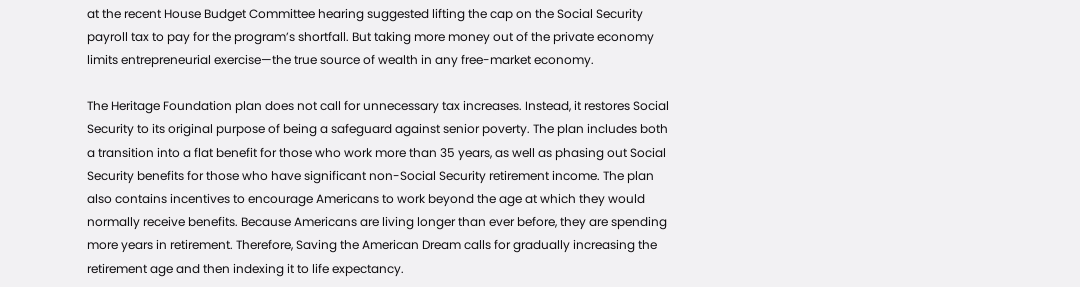at the recent House Budget Committee hearing suggested lifting the cap on the Social Security payroll tax to pay for the program’s shortfall. But taking more money out of the private economy limits entrepreneurial exercise—the true source of wealth in any free-market economy.

The Heritage Foundation plan does not call for unnecessary tax increases. Instead, it restores Social Security to its original purpose of being a safeguard against senior poverty. The plan includes both a transition into a flat benefit for those who work more than 35 years, as well as phasing out Social Security benefits for those who have significant non-Social Security retirement income. The plan also contains incentives to encourage Americans to work beyond the age at which they would normally receive benefits. Because Americans are living longer than ever before, they are spending more years in retirement. Therefore, Saving the American Dream calls for gradually increasing the retirement age and then indexing it to life expectancy.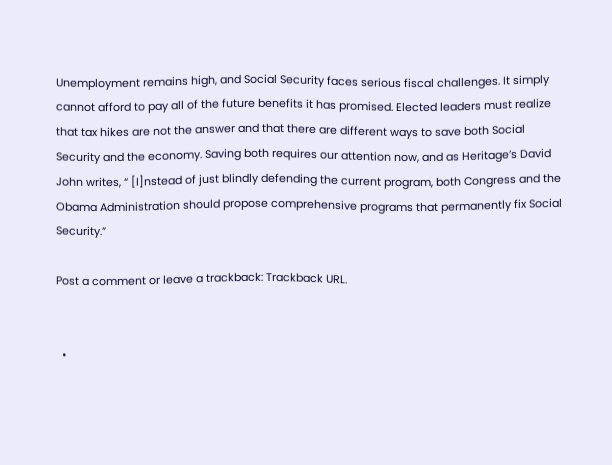Unemployment remains high, and Social Security faces serious fiscal challenges. It simply cannot afford to pay all of the future benefits it has promised. Elected leaders must realize that tax hikes are not the answer and that there are different ways to save both Social Security and the economy. Saving both requires our attention now, and as Heritage’s David John writes, “ [I]nstead of just blindly defending the current program, both Congress and the Obama Administration should propose comprehensive programs that permanently fix Social Security.”

Post a comment or leave a trackback: Trackback URL.


  •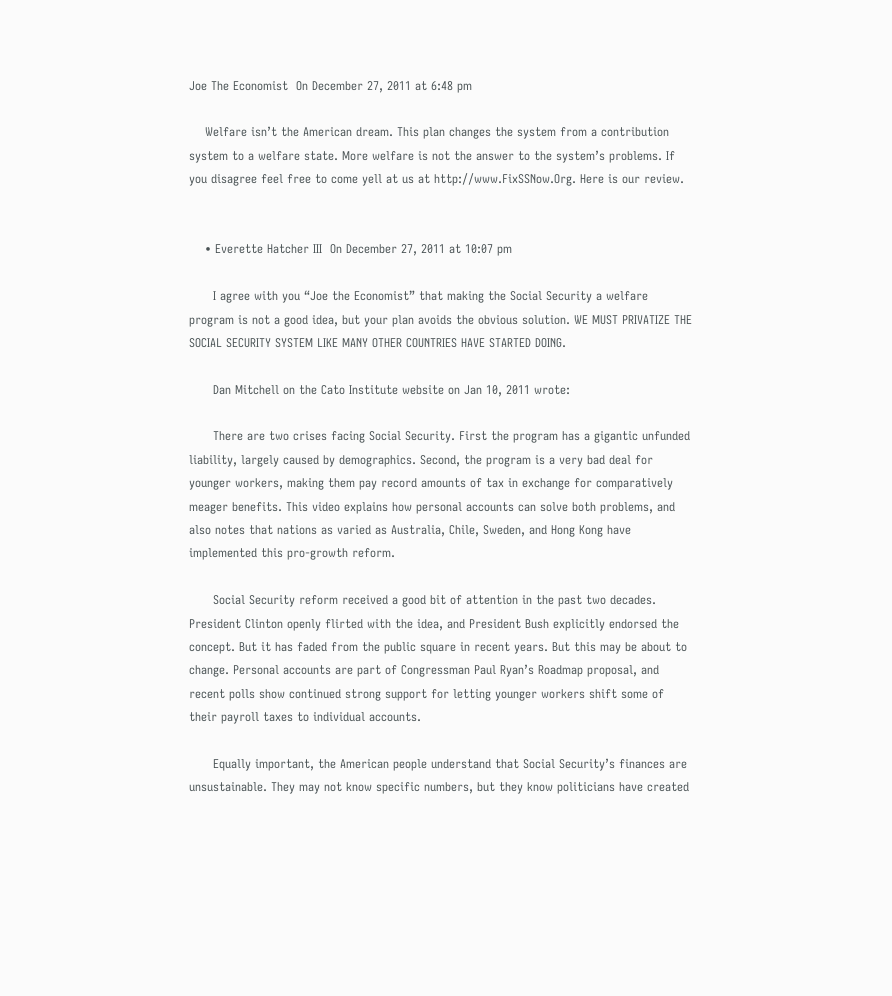Joe The Economist  On December 27, 2011 at 6:48 pm

    Welfare isn’t the American dream. This plan changes the system from a contribution system to a welfare state. More welfare is not the answer to the system’s problems. If you disagree feel free to come yell at us at http://www.FixSSNow.Org. Here is our review.


    • Everette Hatcher III  On December 27, 2011 at 10:07 pm

      I agree with you “Joe the Economist” that making the Social Security a welfare program is not a good idea, but your plan avoids the obvious solution. WE MUST PRIVATIZE THE SOCIAL SECURITY SYSTEM LIKE MANY OTHER COUNTRIES HAVE STARTED DOING.

      Dan Mitchell on the Cato Institute website on Jan 10, 2011 wrote:

      There are two crises facing Social Security. First the program has a gigantic unfunded liability, largely caused by demographics. Second, the program is a very bad deal for younger workers, making them pay record amounts of tax in exchange for comparatively meager benefits. This video explains how personal accounts can solve both problems, and also notes that nations as varied as Australia, Chile, Sweden, and Hong Kong have implemented this pro-growth reform.

      Social Security reform received a good bit of attention in the past two decades. President Clinton openly flirted with the idea, and President Bush explicitly endorsed the concept. But it has faded from the public square in recent years. But this may be about to change. Personal accounts are part of Congressman Paul Ryan’s Roadmap proposal, and recent polls show continued strong support for letting younger workers shift some of their payroll taxes to individual accounts.

      Equally important, the American people understand that Social Security’s finances are unsustainable. They may not know specific numbers, but they know politicians have created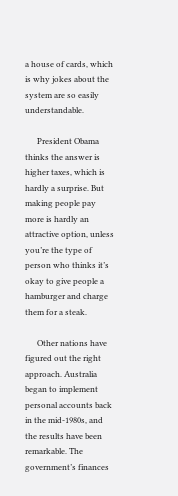a house of cards, which is why jokes about the system are so easily understandable.

      President Obama thinks the answer is higher taxes, which is hardly a surprise. But making people pay more is hardly an attractive option, unless you’re the type of person who thinks it’s okay to give people a hamburger and charge them for a steak.

      Other nations have figured out the right approach. Australia began to implement personal accounts back in the mid-1980s, and the results have been remarkable. The government’s finances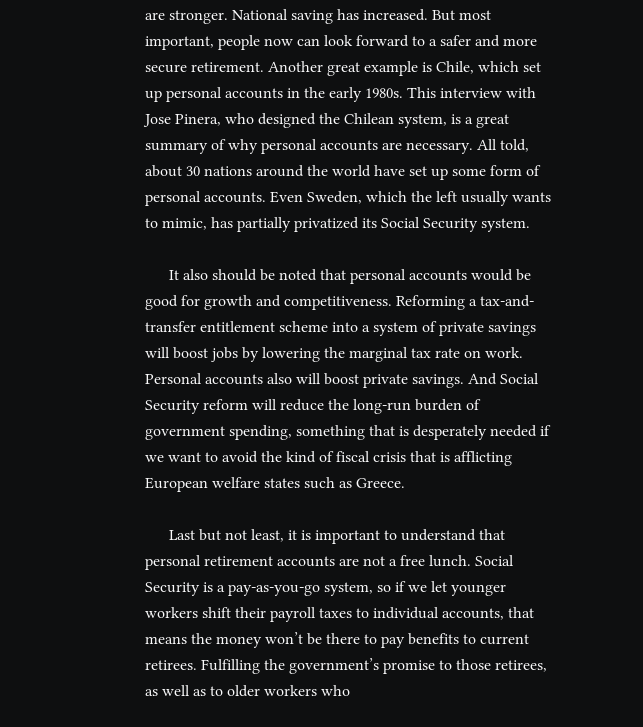are stronger. National saving has increased. But most important, people now can look forward to a safer and more secure retirement. Another great example is Chile, which set up personal accounts in the early 1980s. This interview with Jose Pinera, who designed the Chilean system, is a great summary of why personal accounts are necessary. All told, about 30 nations around the world have set up some form of personal accounts. Even Sweden, which the left usually wants to mimic, has partially privatized its Social Security system.

      It also should be noted that personal accounts would be good for growth and competitiveness. Reforming a tax-and-transfer entitlement scheme into a system of private savings will boost jobs by lowering the marginal tax rate on work. Personal accounts also will boost private savings. And Social Security reform will reduce the long-run burden of government spending, something that is desperately needed if we want to avoid the kind of fiscal crisis that is afflicting European welfare states such as Greece.

      Last but not least, it is important to understand that personal retirement accounts are not a free lunch. Social Security is a pay-as-you-go system, so if we let younger workers shift their payroll taxes to individual accounts, that means the money won’t be there to pay benefits to current retirees. Fulfilling the government’s promise to those retirees, as well as to older workers who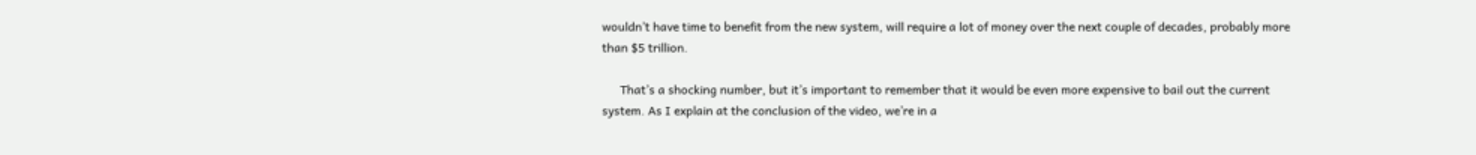wouldn’t have time to benefit from the new system, will require a lot of money over the next couple of decades, probably more than $5 trillion.

      That’s a shocking number, but it’s important to remember that it would be even more expensive to bail out the current system. As I explain at the conclusion of the video, we’re in a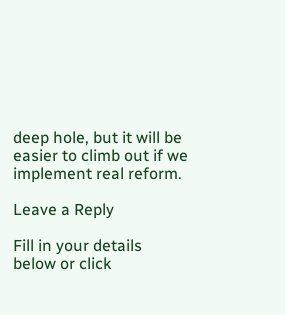deep hole, but it will be easier to climb out if we implement real reform.

Leave a Reply

Fill in your details below or click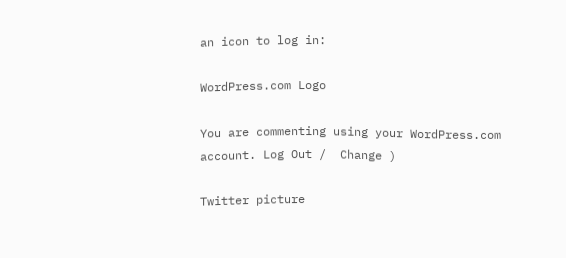an icon to log in:

WordPress.com Logo

You are commenting using your WordPress.com account. Log Out /  Change )

Twitter picture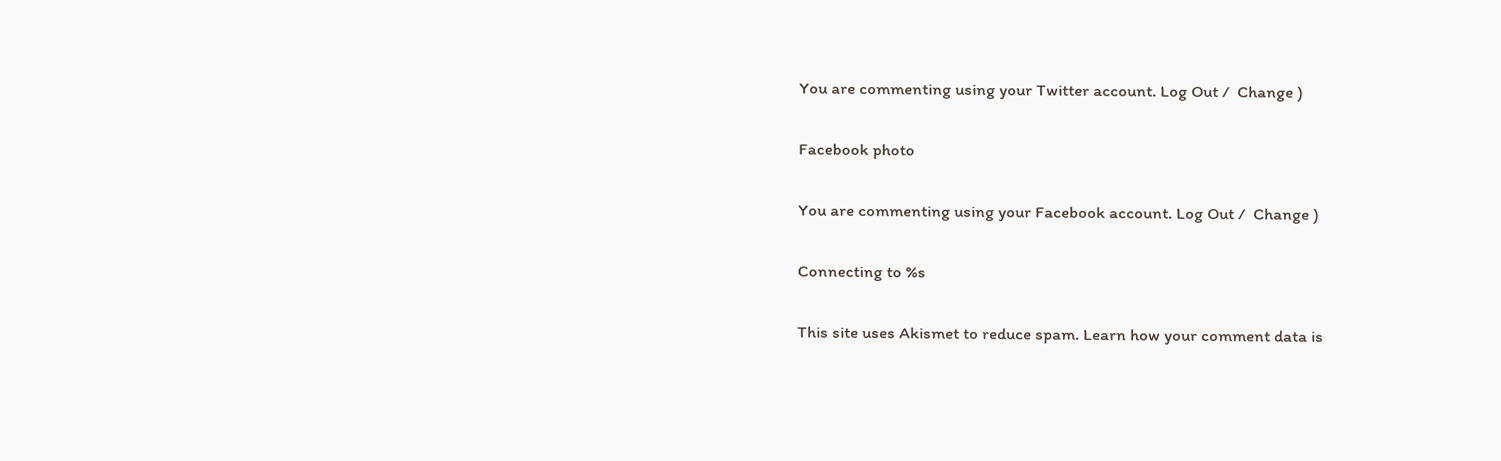You are commenting using your Twitter account. Log Out /  Change )

Facebook photo

You are commenting using your Facebook account. Log Out /  Change )

Connecting to %s

This site uses Akismet to reduce spam. Learn how your comment data is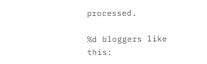processed.

%d bloggers like this: